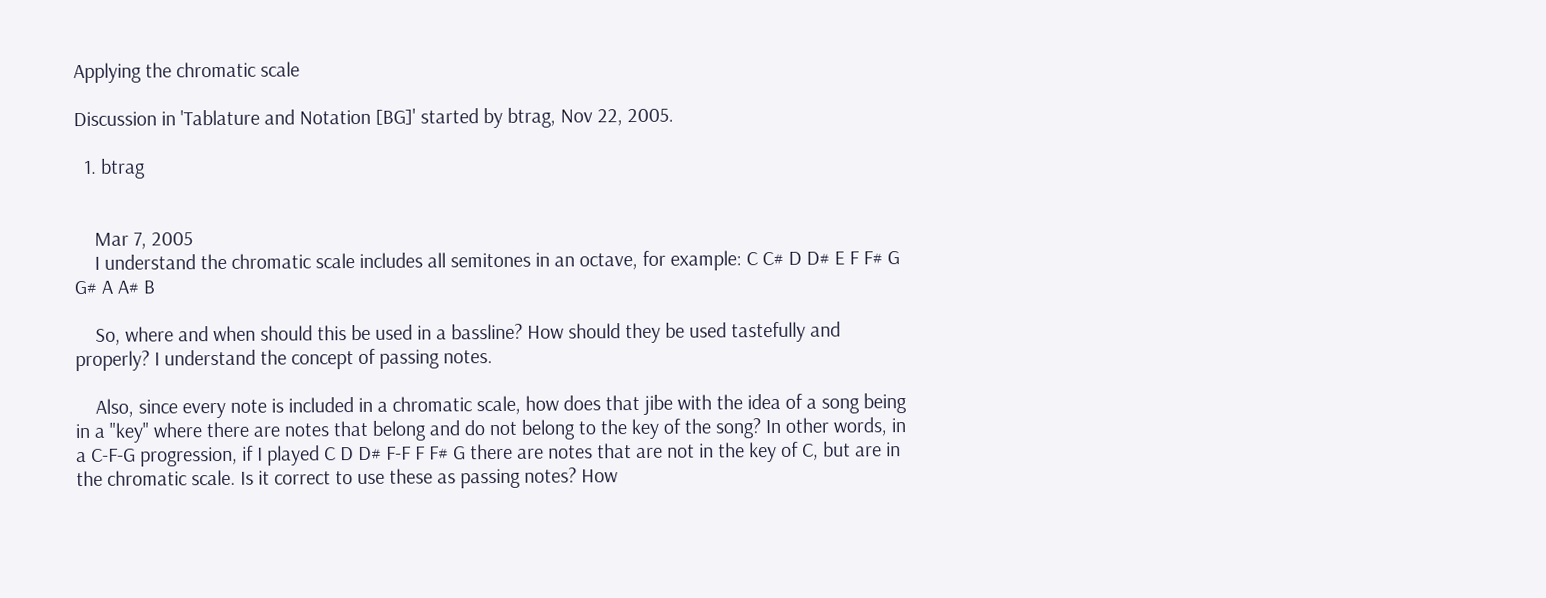Applying the chromatic scale

Discussion in 'Tablature and Notation [BG]' started by btrag, Nov 22, 2005.

  1. btrag


    Mar 7, 2005
    I understand the chromatic scale includes all semitones in an octave, for example: C C# D D# E F F# G G# A A# B

    So, where and when should this be used in a bassline? How should they be used tastefully and properly? I understand the concept of passing notes.

    Also, since every note is included in a chromatic scale, how does that jibe with the idea of a song being in a "key" where there are notes that belong and do not belong to the key of the song? In other words, in a C-F-G progression, if I played C D D# F-F F F# G there are notes that are not in the key of C, but are in the chromatic scale. Is it correct to use these as passing notes? How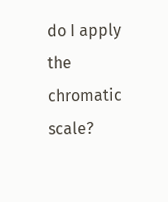do I apply the chromatic scale?